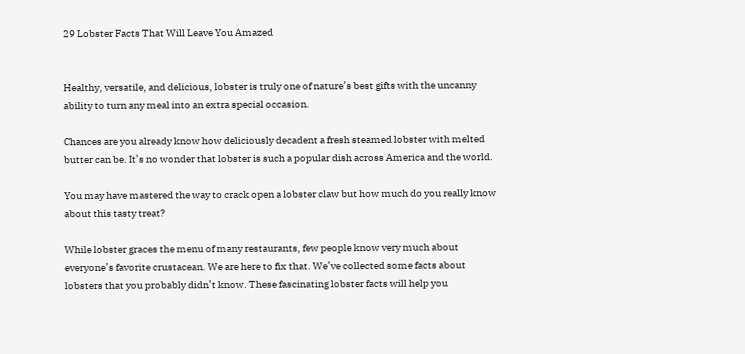29 Lobster Facts That Will Leave You Amazed


Healthy, versatile, and delicious, lobster is truly one of nature’s best gifts with the uncanny ability to turn any meal into an extra special occasion.

Chances are you already know how deliciously decadent a fresh steamed lobster with melted butter can be. It’s no wonder that lobster is such a popular dish across America and the world.

You may have mastered the way to crack open a lobster claw but how much do you really know about this tasty treat?

While lobster graces the menu of many restaurants, few people know very much about everyone’s favorite crustacean. We are here to fix that. We’ve collected some facts about lobsters that you probably didn’t know. These fascinating lobster facts will help you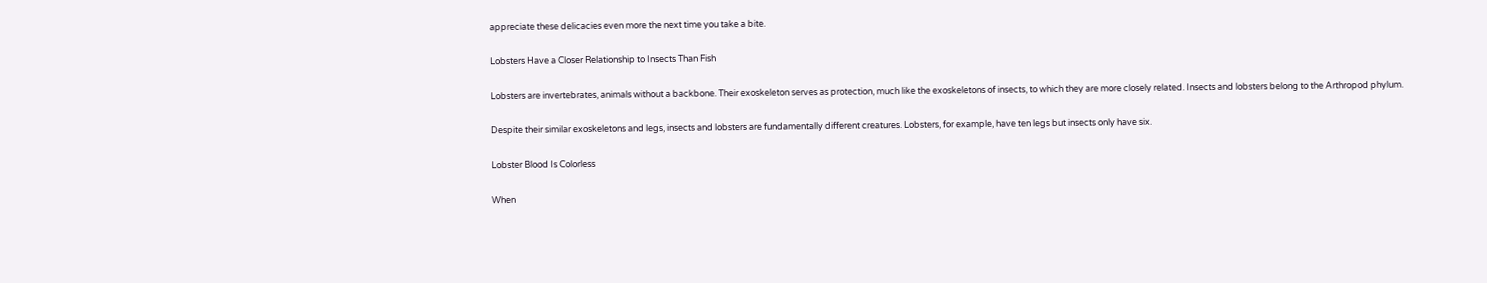appreciate these delicacies even more the next time you take a bite.

Lobsters Have a Closer Relationship to Insects Than Fish

Lobsters are invertebrates, animals without a backbone. Their exoskeleton serves as protection, much like the exoskeletons of insects, to which they are more closely related. Insects and lobsters belong to the Arthropod phylum.

Despite their similar exoskeletons and legs, insects and lobsters are fundamentally different creatures. Lobsters, for example, have ten legs but insects only have six.

Lobster Blood Is Colorless

When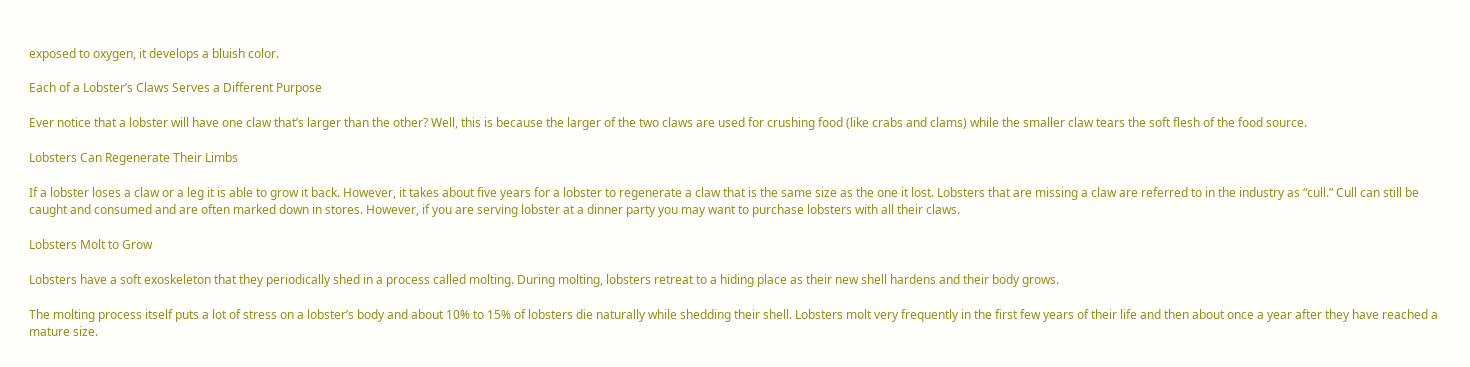exposed to oxygen, it develops a bluish color.

Each of a Lobster’s Claws Serves a Different Purpose

Ever notice that a lobster will have one claw that’s larger than the other? Well, this is because the larger of the two claws are used for crushing food (like crabs and clams) while the smaller claw tears the soft flesh of the food source.

Lobsters Can Regenerate Their Limbs

If a lobster loses a claw or a leg it is able to grow it back. However, it takes about five years for a lobster to regenerate a claw that is the same size as the one it lost. Lobsters that are missing a claw are referred to in the industry as “cull.” Cull can still be caught and consumed and are often marked down in stores. However, if you are serving lobster at a dinner party you may want to purchase lobsters with all their claws.

Lobsters Molt to Grow

Lobsters have a soft exoskeleton that they periodically shed in a process called molting. During molting, lobsters retreat to a hiding place as their new shell hardens and their body grows.

The molting process itself puts a lot of stress on a lobster’s body and about 10% to 15% of lobsters die naturally while shedding their shell. Lobsters molt very frequently in the first few years of their life and then about once a year after they have reached a mature size.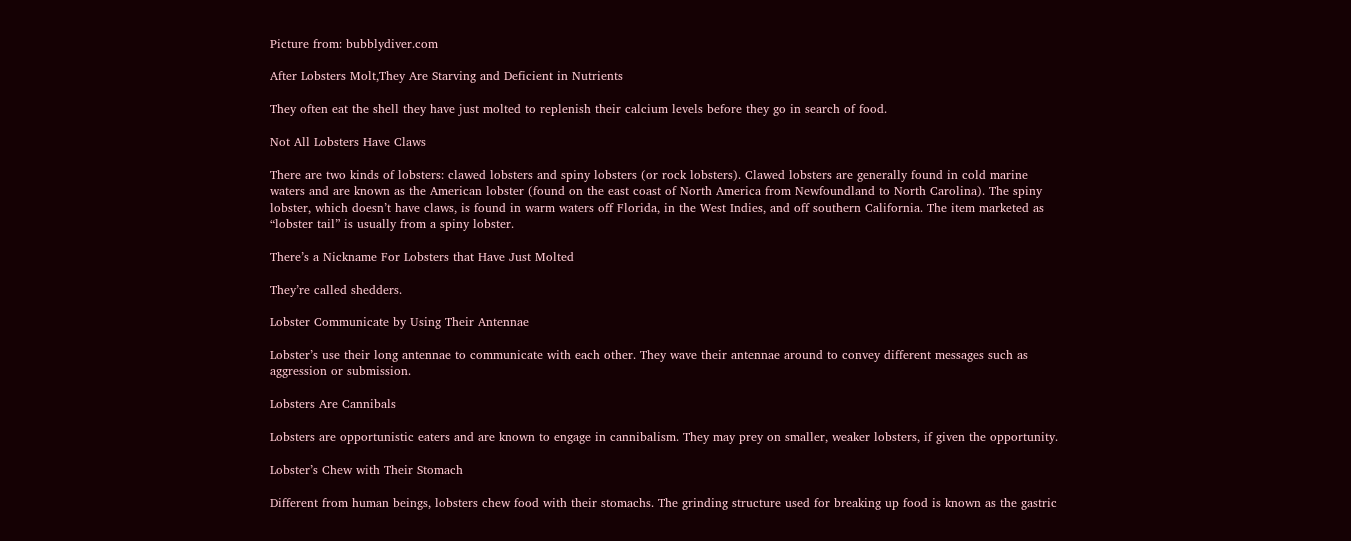Picture from: bubblydiver.com

After Lobsters Molt,They Are Starving and Deficient in Nutrients

They often eat the shell they have just molted to replenish their calcium levels before they go in search of food.

Not All Lobsters Have Claws

There are two kinds of lobsters: clawed lobsters and spiny lobsters (or rock lobsters). Clawed lobsters are generally found in cold marine waters and are known as the American lobster (found on the east coast of North America from Newfoundland to North Carolina). The spiny lobster, which doesn’t have claws, is found in warm waters off Florida, in the West Indies, and off southern California. The item marketed as “lobster tail” is usually from a spiny lobster.

There’s a Nickname For Lobsters that Have Just Molted

They’re called shedders.

Lobster Communicate by Using Their Antennae

Lobster’s use their long antennae to communicate with each other. They wave their antennae around to convey different messages such as aggression or submission.

Lobsters Are Cannibals

Lobsters are opportunistic eaters and are known to engage in cannibalism. They may prey on smaller, weaker lobsters, if given the opportunity.

Lobster’s Chew with Their Stomach

Different from human beings, lobsters chew food with their stomachs. The grinding structure used for breaking up food is known as the gastric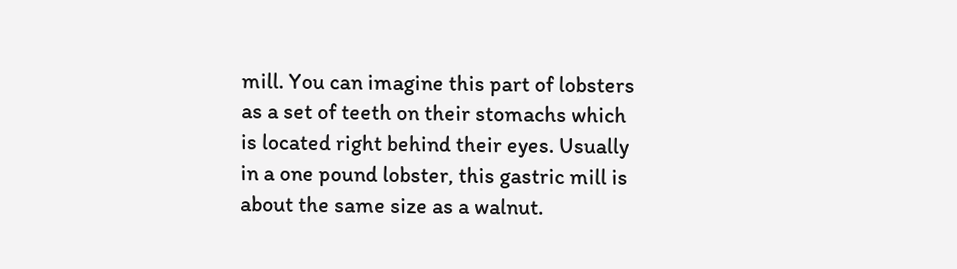mill. You can imagine this part of lobsters as a set of teeth on their stomachs which is located right behind their eyes. Usually in a one pound lobster, this gastric mill is about the same size as a walnut.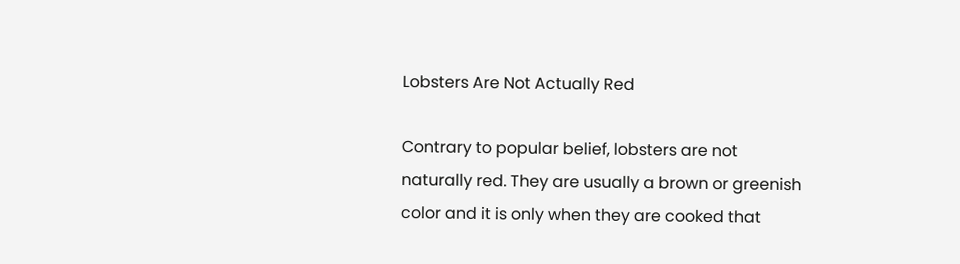Lobsters Are Not Actually Red

Contrary to popular belief, lobsters are not naturally red. They are usually a brown or greenish color and it is only when they are cooked that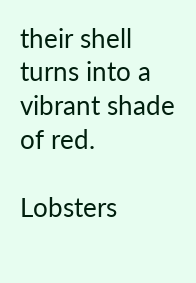their shell turns into a vibrant shade of red.

Lobsters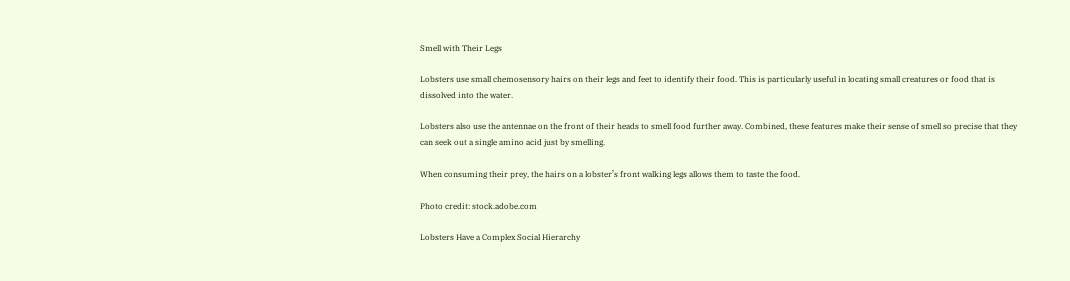Smell with Their Legs

Lobsters use small chemosensory hairs on their legs and feet to identify their food. This is particularly useful in locating small creatures or food that is dissolved into the water.

Lobsters also use the antennae on the front of their heads to smell food further away. Combined, these features make their sense of smell so precise that they can seek out a single amino acid just by smelling.

When consuming their prey, the hairs on a lobster’s front walking legs allows them to taste the food.

Photo credit: stock.adobe.com

Lobsters Have a Complex Social Hierarchy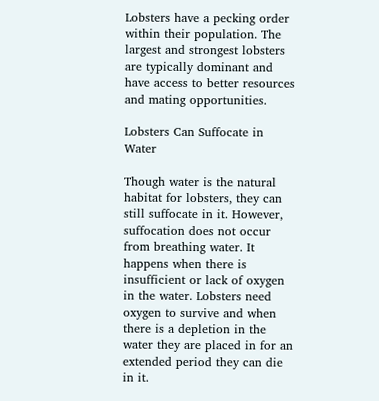Lobsters have a pecking order within their population. The largest and strongest lobsters are typically dominant and have access to better resources and mating opportunities.

Lobsters Can Suffocate in Water

Though water is the natural habitat for lobsters, they can still suffocate in it. However, suffocation does not occur from breathing water. It happens when there is insufficient or lack of oxygen in the water. Lobsters need oxygen to survive and when there is a depletion in the water they are placed in for an extended period they can die in it.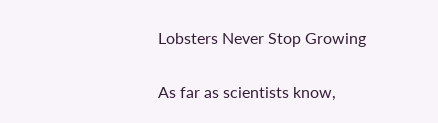Lobsters Never Stop Growing

As far as scientists know,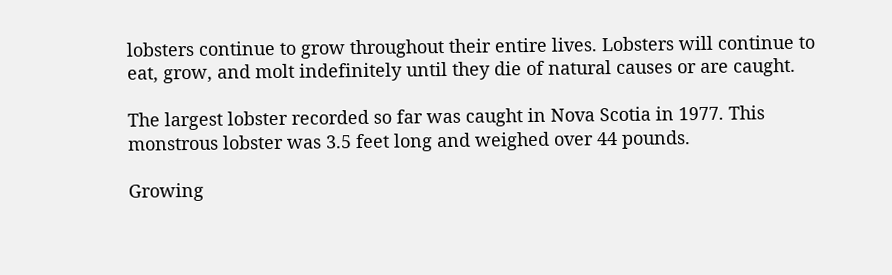lobsters continue to grow throughout their entire lives. Lobsters will continue to eat, grow, and molt indefinitely until they die of natural causes or are caught.

The largest lobster recorded so far was caught in Nova Scotia in 1977. This monstrous lobster was 3.5 feet long and weighed over 44 pounds.

Growing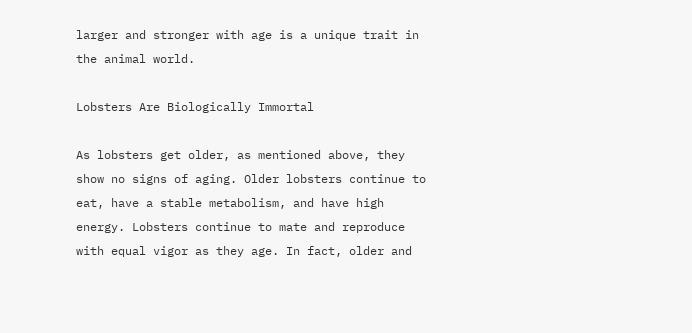larger and stronger with age is a unique trait in the animal world.

Lobsters Are Biologically Immortal

As lobsters get older, as mentioned above, they show no signs of aging. Older lobsters continue to eat, have a stable metabolism, and have high energy. Lobsters continue to mate and reproduce with equal vigor as they age. In fact, older and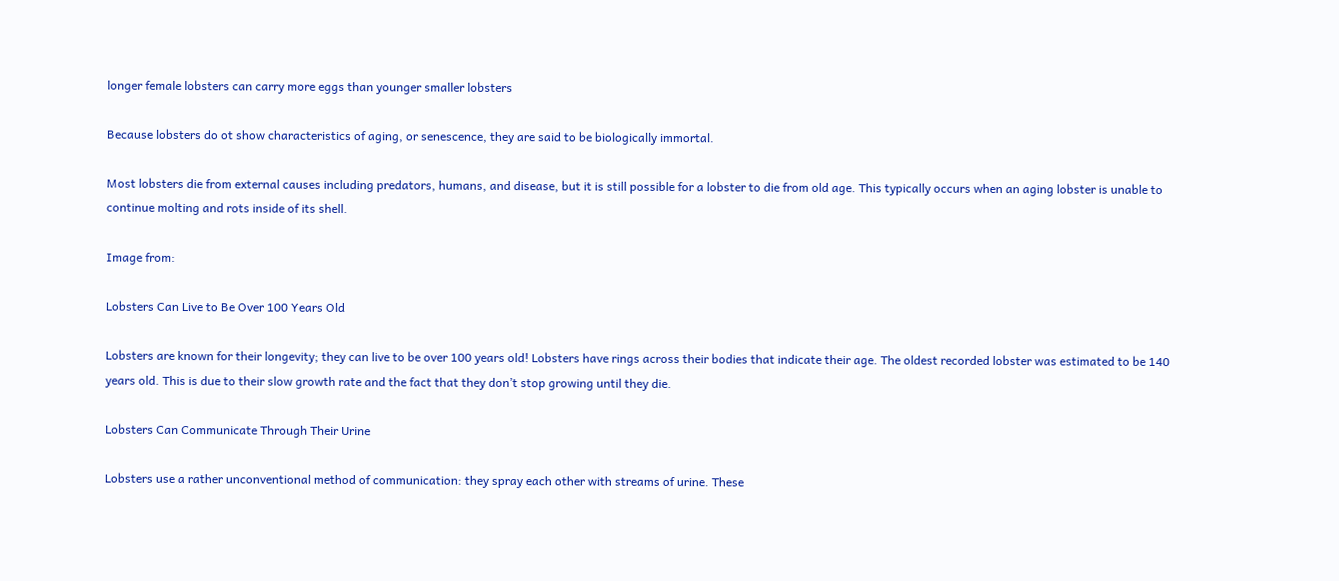longer female lobsters can carry more eggs than younger smaller lobsters

Because lobsters do ot show characteristics of aging, or senescence, they are said to be biologically immortal.

Most lobsters die from external causes including predators, humans, and disease, but it is still possible for a lobster to die from old age. This typically occurs when an aging lobster is unable to continue molting and rots inside of its shell.

Image from:

Lobsters Can Live to Be Over 100 Years Old

Lobsters are known for their longevity; they can live to be over 100 years old! Lobsters have rings across their bodies that indicate their age. The oldest recorded lobster was estimated to be 140 years old. This is due to their slow growth rate and the fact that they don’t stop growing until they die.

Lobsters Can Communicate Through Their Urine

Lobsters use a rather unconventional method of communication: they spray each other with streams of urine. These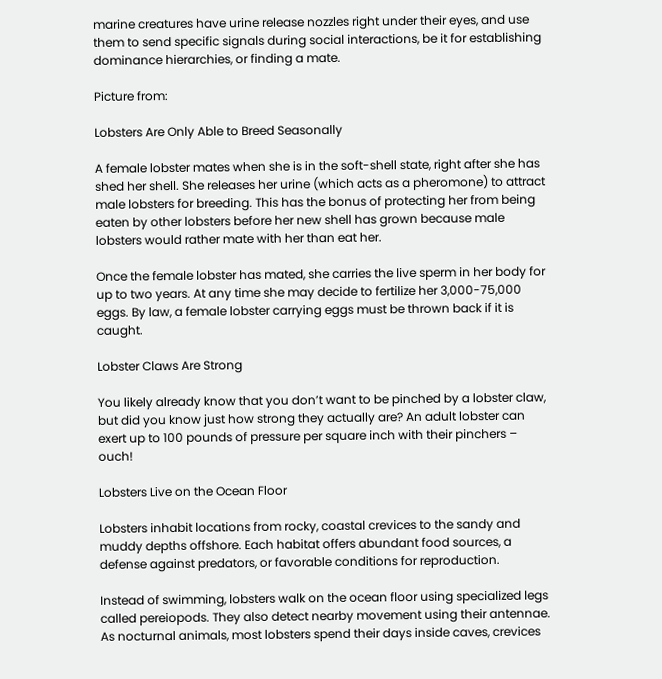marine creatures have urine release nozzles right under their eyes, and use them to send specific signals during social interactions, be it for establishing dominance hierarchies, or finding a mate.

Picture from:

Lobsters Are Only Able to Breed Seasonally

A female lobster mates when she is in the soft-shell state, right after she has shed her shell. She releases her urine (which acts as a pheromone) to attract male lobsters for breeding. This has the bonus of protecting her from being eaten by other lobsters before her new shell has grown because male lobsters would rather mate with her than eat her.

Once the female lobster has mated, she carries the live sperm in her body for up to two years. At any time she may decide to fertilize her 3,000-75,000 eggs. By law, a female lobster carrying eggs must be thrown back if it is caught.

Lobster Claws Are Strong

You likely already know that you don’t want to be pinched by a lobster claw, but did you know just how strong they actually are? An adult lobster can exert up to 100 pounds of pressure per square inch with their pinchers – ouch!

Lobsters Live on the Ocean Floor

Lobsters inhabit locations from rocky, coastal crevices to the sandy and muddy depths offshore. Each habitat offers abundant food sources, a defense against predators, or favorable conditions for reproduction.

Instead of swimming, lobsters walk on the ocean floor using specialized legs called pereiopods. They also detect nearby movement using their antennae. As nocturnal animals, most lobsters spend their days inside caves, crevices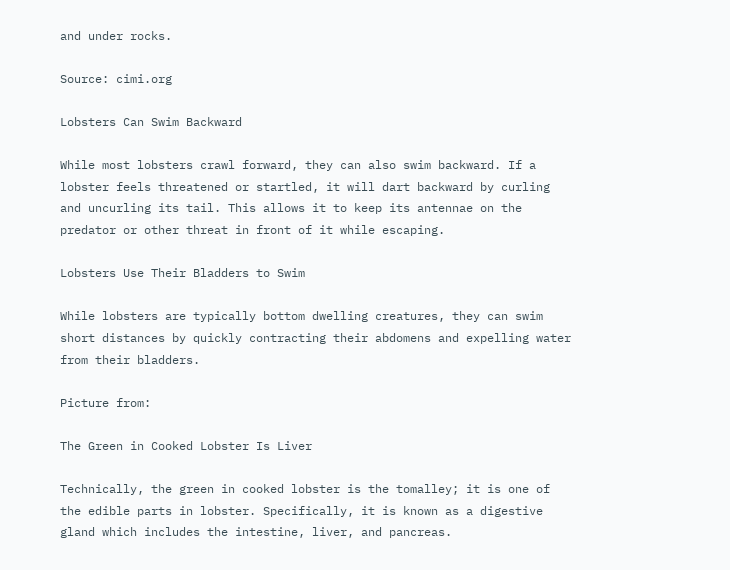and under rocks.

Source: cimi.org

Lobsters Can Swim Backward

While most lobsters crawl forward, they can also swim backward. If a lobster feels threatened or startled, it will dart backward by curling and uncurling its tail. This allows it to keep its antennae on the predator or other threat in front of it while escaping.

Lobsters Use Their Bladders to Swim

While lobsters are typically bottom dwelling creatures, they can swim short distances by quickly contracting their abdomens and expelling water from their bladders.

Picture from:

The Green in Cooked Lobster Is Liver

Technically, the green in cooked lobster is the tomalley; it is one of the edible parts in lobster. Specifically, it is known as a digestive gland which includes the intestine, liver, and pancreas.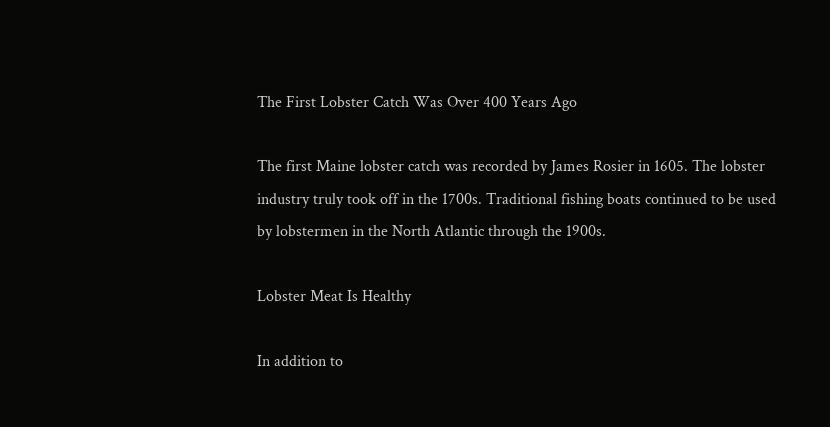The First Lobster Catch Was Over 400 Years Ago

The first Maine lobster catch was recorded by James Rosier in 1605. The lobster industry truly took off in the 1700s. Traditional fishing boats continued to be used by lobstermen in the North Atlantic through the 1900s.

Lobster Meat Is Healthy

In addition to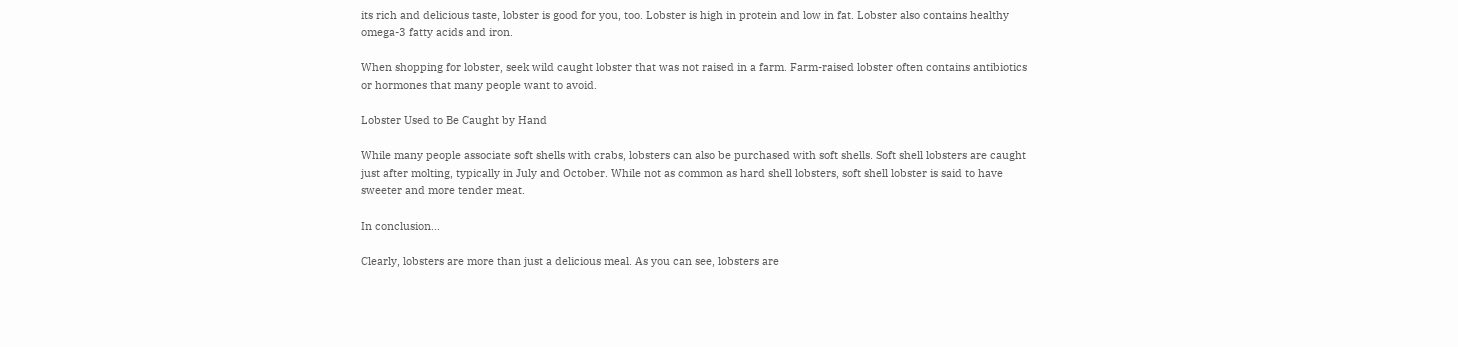its rich and delicious taste, lobster is good for you, too. Lobster is high in protein and low in fat. Lobster also contains healthy omega-3 fatty acids and iron.

When shopping for lobster, seek wild caught lobster that was not raised in a farm. Farm-raised lobster often contains antibiotics or hormones that many people want to avoid.

Lobster Used to Be Caught by Hand

While many people associate soft shells with crabs, lobsters can also be purchased with soft shells. Soft shell lobsters are caught just after molting, typically in July and October. While not as common as hard shell lobsters, soft shell lobster is said to have sweeter and more tender meat.

In conclusion…

Clearly, lobsters are more than just a delicious meal. As you can see, lobsters are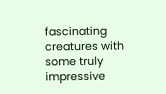fascinating creatures with some truly impressive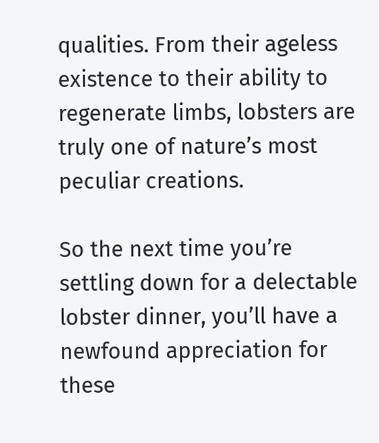qualities. From their ageless existence to their ability to regenerate limbs, lobsters are truly one of nature’s most peculiar creations.

So the next time you’re settling down for a delectable lobster dinner, you’ll have a newfound appreciation for these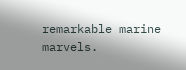remarkable marine marvels.